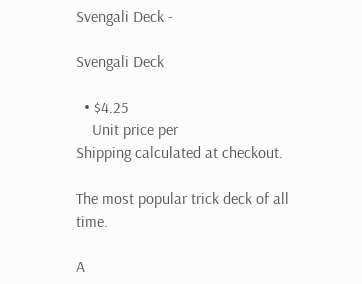Svengali Deck -

Svengali Deck

  • $4.25
    Unit price per
Shipping calculated at checkout.

The most popular trick deck of all time.

A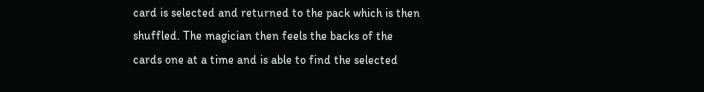card is selected and returned to the pack which is then shuffled. The magician then feels the backs of the cards one at a time and is able to find the selected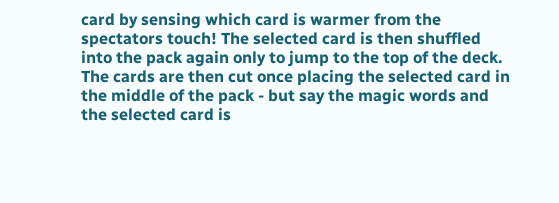card by sensing which card is warmer from the spectators touch! The selected card is then shuffled into the pack again only to jump to the top of the deck. The cards are then cut once placing the selected card in the middle of the pack - but say the magic words and the selected card is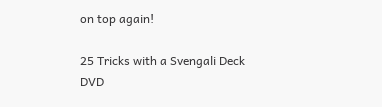on top again!

25 Tricks with a Svengali Deck DVD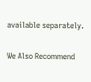available separately.

We Also Recommend